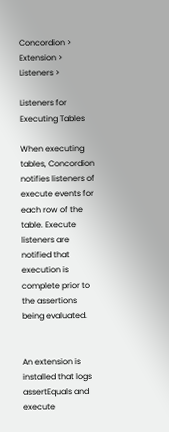Concordion > Extension > Listeners >

Listeners for Executing Tables

When executing tables, Concordion notifies listeners of execute events for each row of the table. Execute listeners are notified that execution is complete prior to the assertions being evaluated.


An extension is installed that logs assertEquals and execute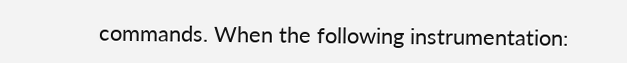commands. When the following instrumentation: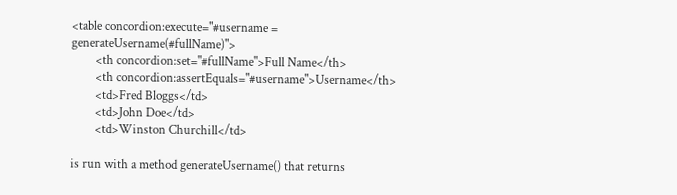<table concordion:execute="#username = generateUsername(#fullName)">
        <th concordion:set="#fullName">Full Name</th>
        <th concordion:assertEquals="#username">Username</th>
        <td>Fred Bloggs</td>
        <td>John Doe</td>
        <td>Winston Churchill</td>

is run with a method generateUsername() that returns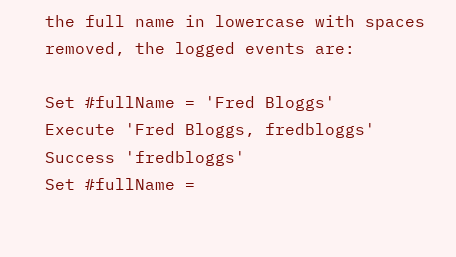the full name in lowercase with spaces removed, the logged events are:

Set #fullName = 'Fred Bloggs'
Execute 'Fred Bloggs, fredbloggs'
Success 'fredbloggs'
Set #fullName =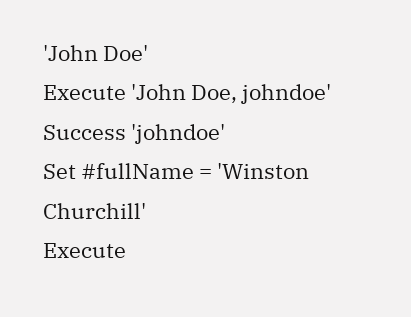'John Doe'
Execute 'John Doe, johndoe'
Success 'johndoe'
Set #fullName = 'Winston Churchill'
Execute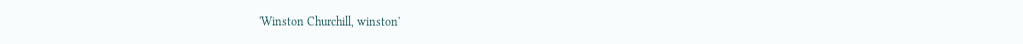'Winston Churchill, winston'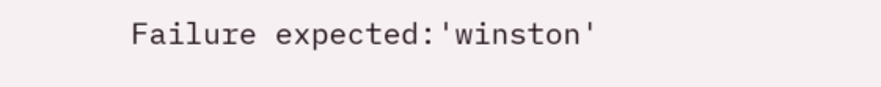Failure expected:'winston'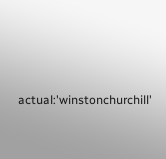actual:'winstonchurchill'